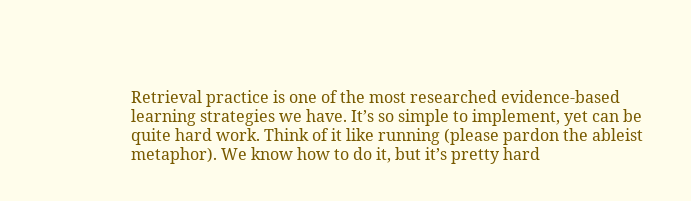Retrieval practice is one of the most researched evidence-based learning strategies we have. It’s so simple to implement, yet can be quite hard work. Think of it like running (please pardon the ableist metaphor). We know how to do it, but it’s pretty hard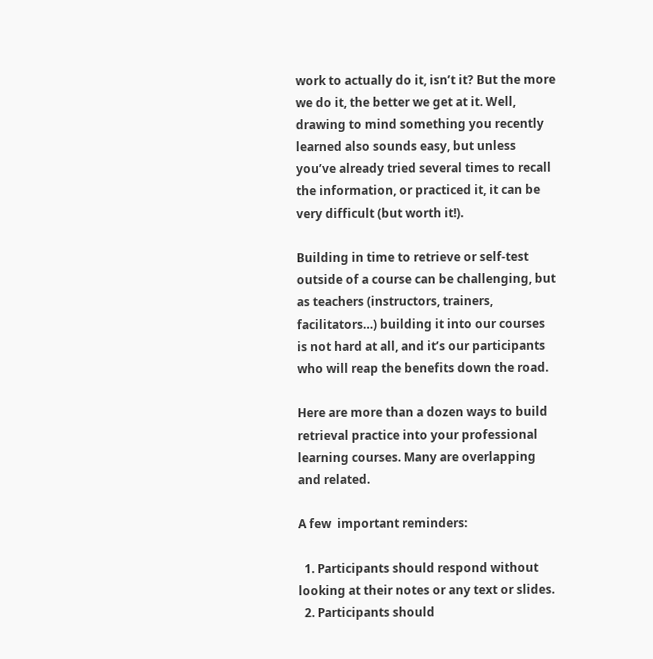work to actually do it, isn’t it? But the more we do it, the better we get at it. Well, drawing to mind something you recently learned also sounds easy, but unless you’ve already tried several times to recall the information, or practiced it, it can be very difficult (but worth it!).

Building in time to retrieve or self-test outside of a course can be challenging, but as teachers (instructors, trainers, facilitators…) building it into our courses is not hard at all, and it’s our participants who will reap the benefits down the road.

Here are more than a dozen ways to build retrieval practice into your professional learning courses. Many are overlapping and related.

A few  important reminders:

  1. Participants should respond without looking at their notes or any text or slides.
  2. Participants should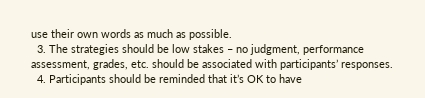use their own words as much as possible.
  3. The strategies should be low stakes – no judgment, performance assessment, grades, etc. should be associated with participants’ responses.
  4. Participants should be reminded that it’s OK to have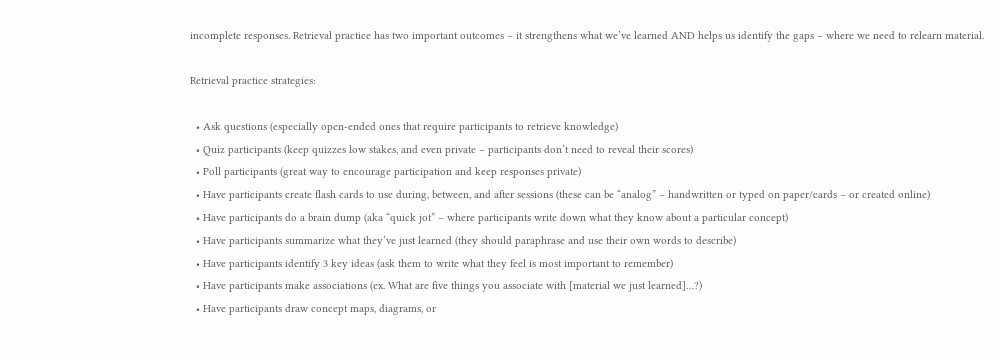incomplete responses. Retrieval practice has two important outcomes – it strengthens what we’ve learned AND helps us identify the gaps – where we need to relearn material.

Retrieval practice strategies:

  • Ask questions (especially open-ended ones that require participants to retrieve knowledge)
  • Quiz participants (keep quizzes low stakes, and even private – participants don’t need to reveal their scores)
  • Poll participants (great way to encourage participation and keep responses private)
  • Have participants create flash cards to use during, between, and after sessions (these can be “analog” – handwritten or typed on paper/cards – or created online)
  • Have participants do a brain dump (aka “quick jot” – where participants write down what they know about a particular concept)
  • Have participants summarize what they’ve just learned (they should paraphrase and use their own words to describe)
  • Have participants identify 3 key ideas (ask them to write what they feel is most important to remember)
  • Have participants make associations (ex. What are five things you associate with [material we just learned]…?)
  • Have participants draw concept maps, diagrams, or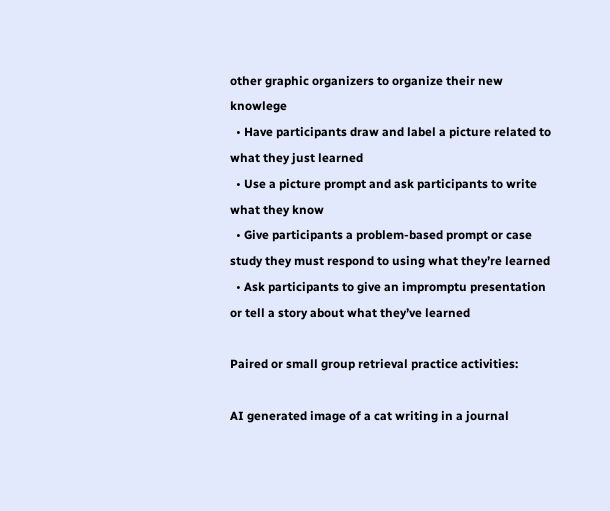other graphic organizers to organize their new knowlege
  • Have participants draw and label a picture related to what they just learned
  • Use a picture prompt and ask participants to write what they know
  • Give participants a problem-based prompt or case study they must respond to using what they’re learned
  • Ask participants to give an impromptu presentation or tell a story about what they’ve learned

Paired or small group retrieval practice activities:

AI generated image of a cat writing in a journal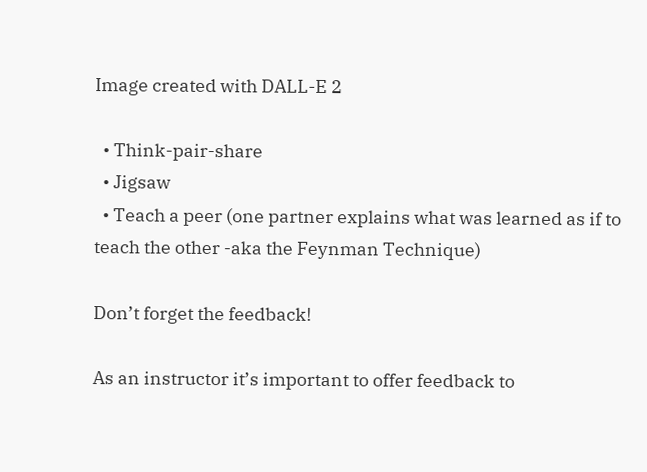Image created with DALL-E 2

  • Think-pair-share
  • Jigsaw
  • Teach a peer (one partner explains what was learned as if to teach the other -aka the Feynman Technique)

Don’t forget the feedback!

As an instructor it’s important to offer feedback to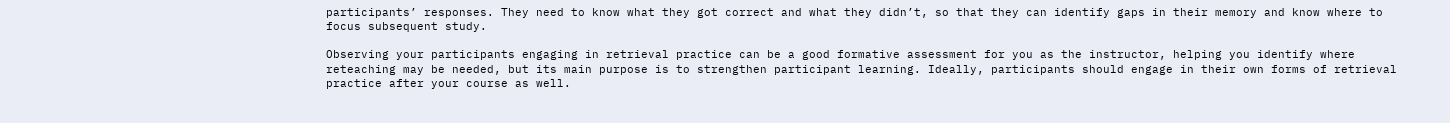participants’ responses. They need to know what they got correct and what they didn’t, so that they can identify gaps in their memory and know where to focus subsequent study.

Observing your participants engaging in retrieval practice can be a good formative assessment for you as the instructor, helping you identify where reteaching may be needed, but its main purpose is to strengthen participant learning. Ideally, participants should engage in their own forms of retrieval practice after your course as well.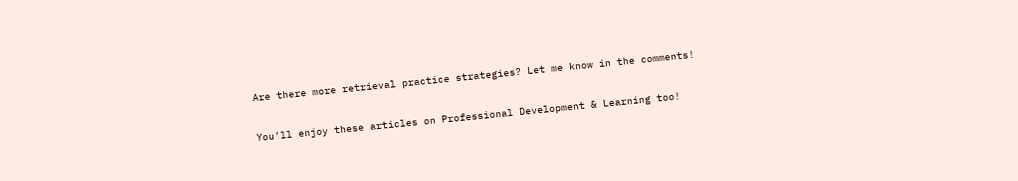Are there more retrieval practice strategies? Let me know in the comments!

You’ll enjoy these articles on Professional Development & Learning too!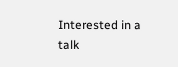Interested in a talk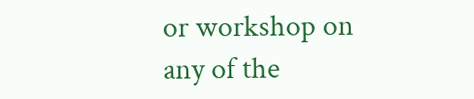or workshop on any of the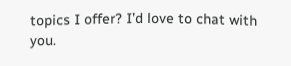topics I offer? I’d love to chat with you.